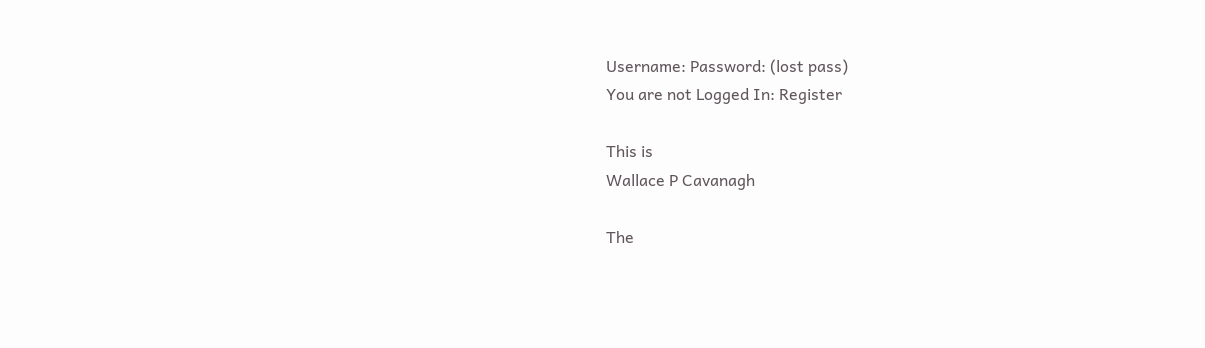Username: Password: (lost pass)
You are not Logged In: Register

This is
Wallace P Cavanagh

The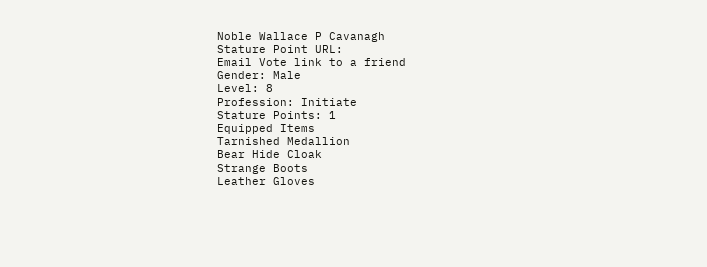Noble Wallace P Cavanagh
Stature Point URL:
Email Vote link to a friend
Gender: Male
Level: 8
Profession: Initiate
Stature Points: 1
Equipped Items
Tarnished Medallion
Bear Hide Cloak
Strange Boots
Leather Gloves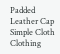Padded Leather Cap
Simple Cloth Clothing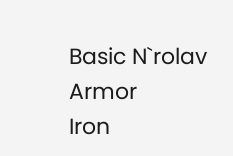Basic N`rolav Armor
Iron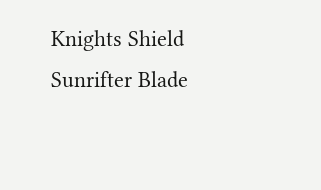Knights Shield
Sunrifter Blade